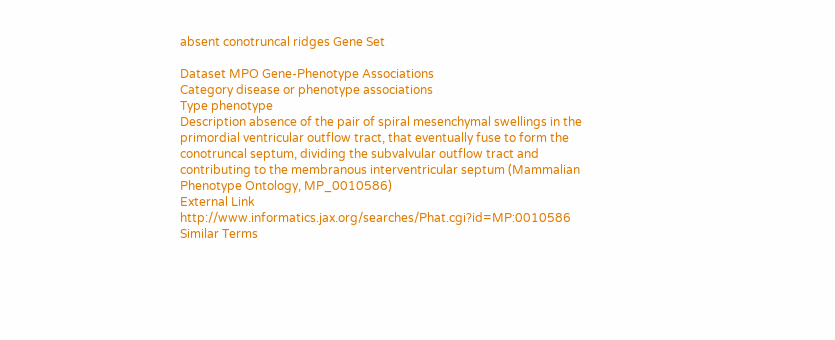absent conotruncal ridges Gene Set

Dataset MPO Gene-Phenotype Associations
Category disease or phenotype associations
Type phenotype
Description absence of the pair of spiral mesenchymal swellings in the primordial ventricular outflow tract, that eventually fuse to form the conotruncal septum, dividing the subvalvular outflow tract and contributing to the membranous interventricular septum (Mammalian Phenotype Ontology, MP_0010586)
External Link http://www.informatics.jax.org/searches/Phat.cgi?id=MP:0010586
Similar Terms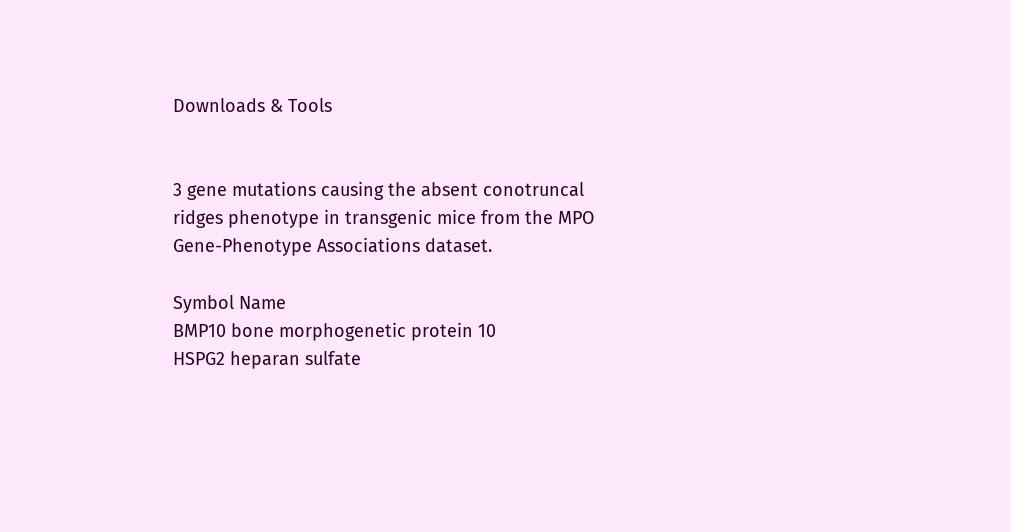Downloads & Tools


3 gene mutations causing the absent conotruncal ridges phenotype in transgenic mice from the MPO Gene-Phenotype Associations dataset.

Symbol Name
BMP10 bone morphogenetic protein 10
HSPG2 heparan sulfate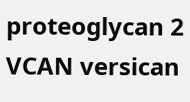proteoglycan 2
VCAN versican